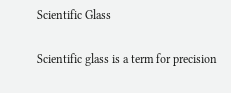Scientific Glass

Scientific glass is a term for precision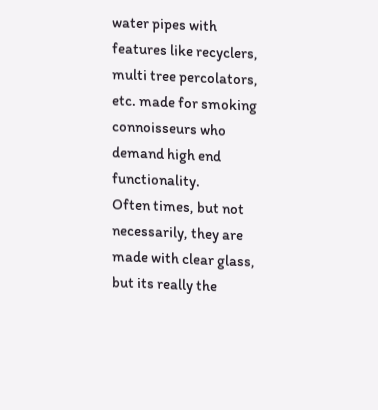water pipes with features like recyclers, multi tree percolators, etc. made for smoking connoisseurs who demand high end functionality.
Often times, but not necessarily, they are made with clear glass, but its really the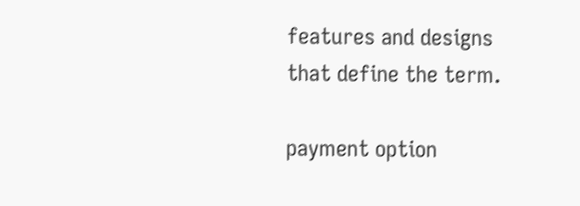features and designs that define the term.

payment option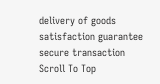delivery of goods
satisfaction guarantee
secure transaction
Scroll To Top